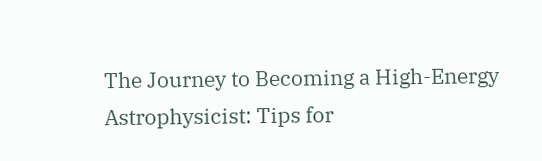The Journey to Becoming a High-Energy Astrophysicist: Tips for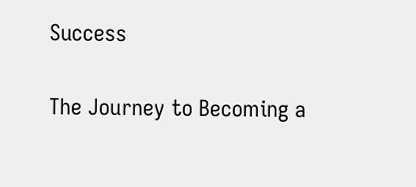Success

The Journey to Becoming a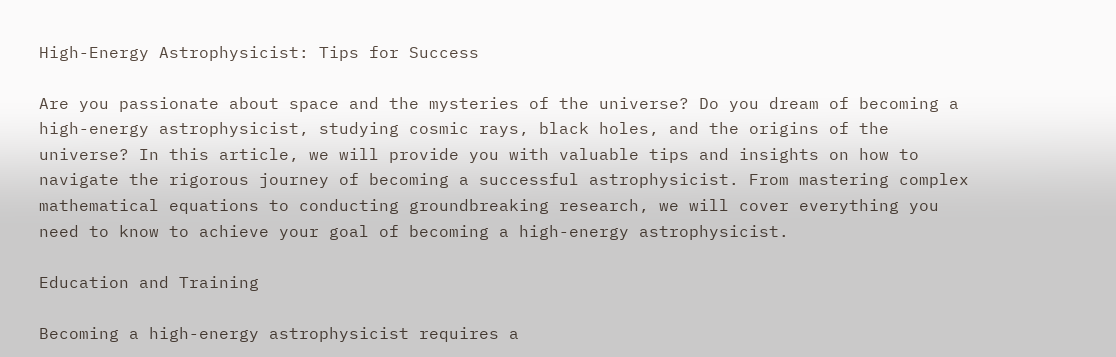High-Energy Astrophysicist: Tips for Success

Are you passionate about space and the mysteries of the universe? Do you dream of becoming a high-energy astrophysicist, studying cosmic rays, black holes, and the origins of the universe? In this article, we will provide you with valuable tips and insights on how to navigate the rigorous journey of becoming a successful astrophysicist. From mastering complex mathematical equations to conducting groundbreaking research, we will cover everything you need to know to achieve your goal of becoming a high-energy astrophysicist.

Education and Training

Becoming a high-energy astrophysicist requires a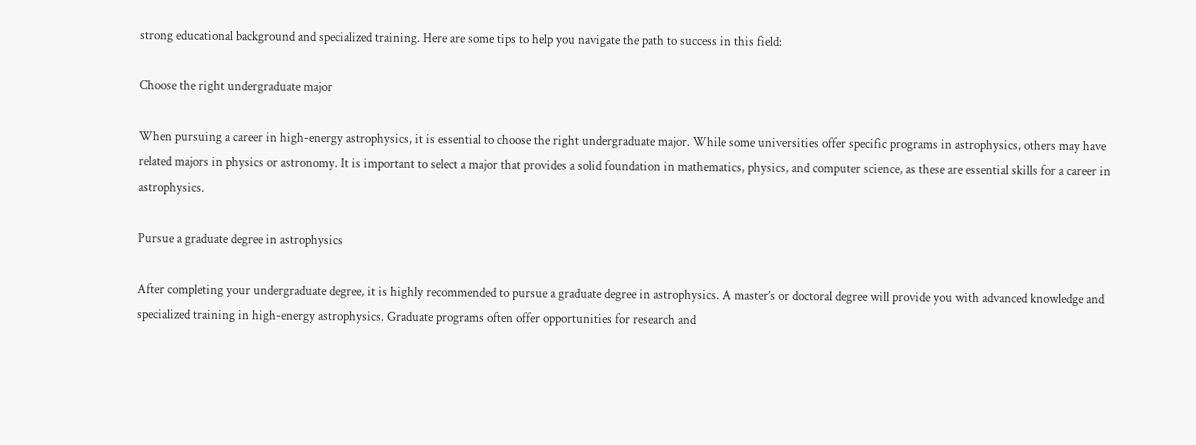strong educational background and specialized training. Here are some tips to help you navigate the path to success in this field:

Choose the right undergraduate major

When pursuing a career in high-energy astrophysics, it is essential to choose the right undergraduate major. While some universities offer specific programs in astrophysics, others may have related majors in physics or astronomy. It is important to select a major that provides a solid foundation in mathematics, physics, and computer science, as these are essential skills for a career in astrophysics.

Pursue a graduate degree in astrophysics

After completing your undergraduate degree, it is highly recommended to pursue a graduate degree in astrophysics. A master’s or doctoral degree will provide you with advanced knowledge and specialized training in high-energy astrophysics. Graduate programs often offer opportunities for research and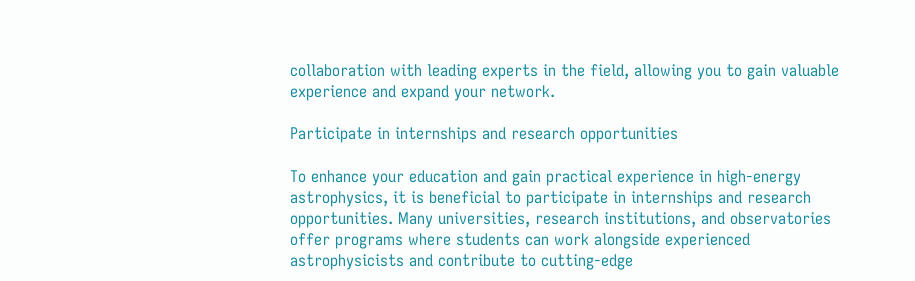collaboration with leading experts in the field, allowing you to gain valuable experience and expand your network.

Participate in internships and research opportunities

To enhance your education and gain practical experience in high-energy astrophysics, it is beneficial to participate in internships and research opportunities. Many universities, research institutions, and observatories offer programs where students can work alongside experienced astrophysicists and contribute to cutting-edge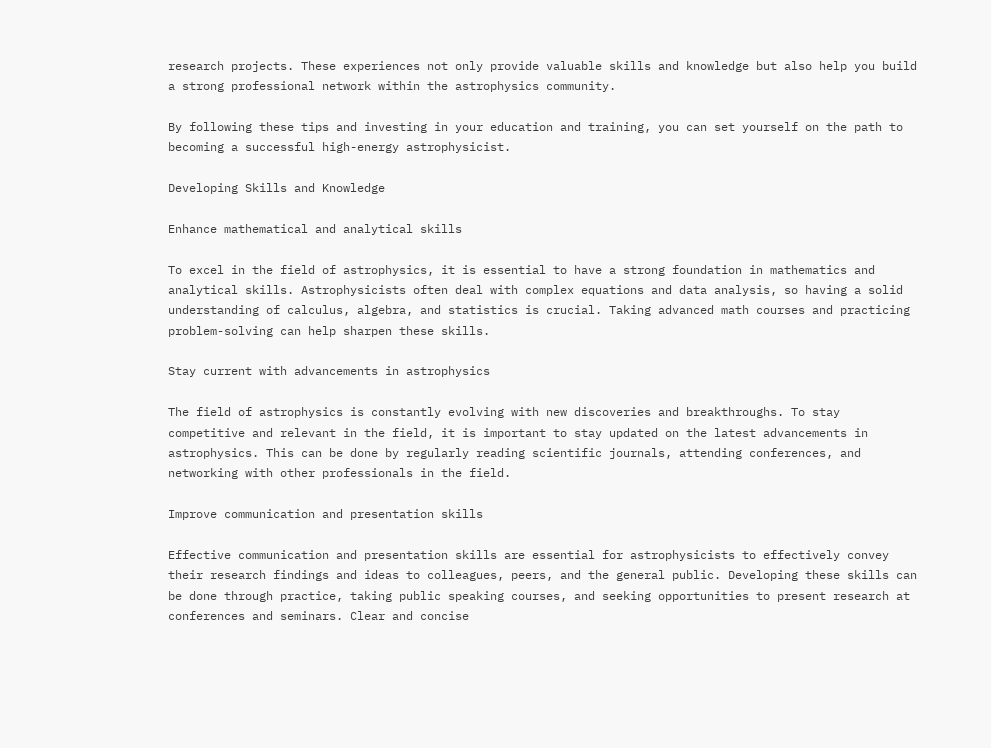research projects. These experiences not only provide valuable skills and knowledge but also help you build a strong professional network within the astrophysics community.

By following these tips and investing in your education and training, you can set yourself on the path to becoming a successful high-energy astrophysicist.

Developing Skills and Knowledge

Enhance mathematical and analytical skills

To excel in the field of astrophysics, it is essential to have a strong foundation in mathematics and analytical skills. Astrophysicists often deal with complex equations and data analysis, so having a solid understanding of calculus, algebra, and statistics is crucial. Taking advanced math courses and practicing problem-solving can help sharpen these skills.

Stay current with advancements in astrophysics

The field of astrophysics is constantly evolving with new discoveries and breakthroughs. To stay competitive and relevant in the field, it is important to stay updated on the latest advancements in astrophysics. This can be done by regularly reading scientific journals, attending conferences, and networking with other professionals in the field.

Improve communication and presentation skills

Effective communication and presentation skills are essential for astrophysicists to effectively convey their research findings and ideas to colleagues, peers, and the general public. Developing these skills can be done through practice, taking public speaking courses, and seeking opportunities to present research at conferences and seminars. Clear and concise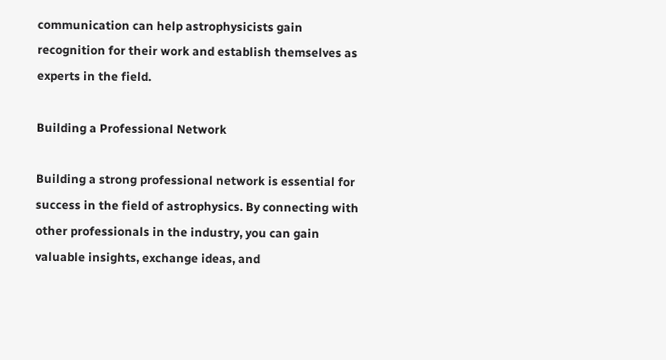communication can help astrophysicists gain recognition for their work and establish themselves as experts in the field.

Building a Professional Network

Building a strong professional network is essential for success in the field of astrophysics. By connecting with other professionals in the industry, you can gain valuable insights, exchange ideas, and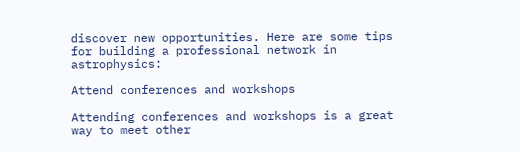discover new opportunities. Here are some tips for building a professional network in astrophysics:

Attend conferences and workshops

Attending conferences and workshops is a great way to meet other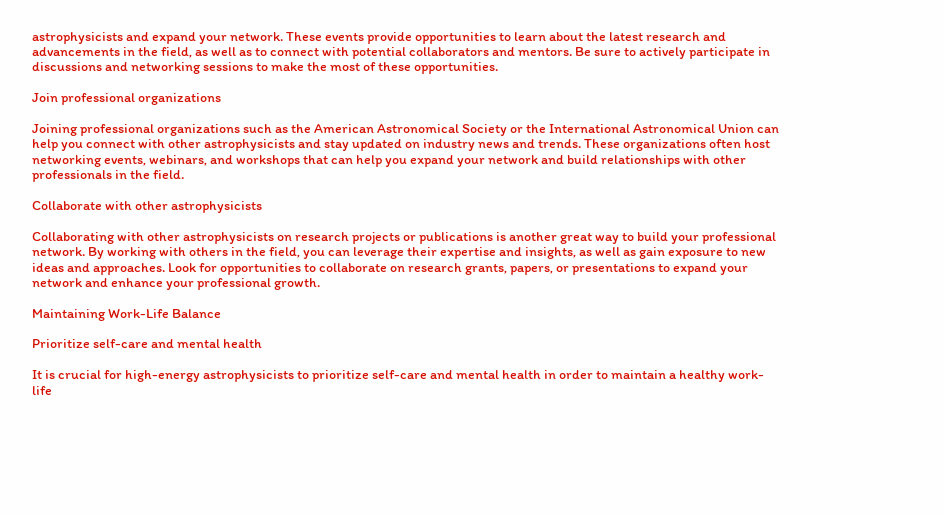astrophysicists and expand your network. These events provide opportunities to learn about the latest research and advancements in the field, as well as to connect with potential collaborators and mentors. Be sure to actively participate in discussions and networking sessions to make the most of these opportunities.

Join professional organizations

Joining professional organizations such as the American Astronomical Society or the International Astronomical Union can help you connect with other astrophysicists and stay updated on industry news and trends. These organizations often host networking events, webinars, and workshops that can help you expand your network and build relationships with other professionals in the field.

Collaborate with other astrophysicists

Collaborating with other astrophysicists on research projects or publications is another great way to build your professional network. By working with others in the field, you can leverage their expertise and insights, as well as gain exposure to new ideas and approaches. Look for opportunities to collaborate on research grants, papers, or presentations to expand your network and enhance your professional growth.

Maintaining Work-Life Balance

Prioritize self-care and mental health

It is crucial for high-energy astrophysicists to prioritize self-care and mental health in order to maintain a healthy work-life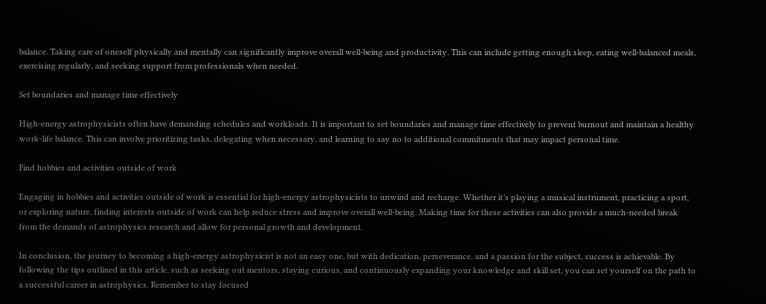balance. Taking care of oneself physically and mentally can significantly improve overall well-being and productivity. This can include getting enough sleep, eating well-balanced meals, exercising regularly, and seeking support from professionals when needed.

Set boundaries and manage time effectively

High-energy astrophysicists often have demanding schedules and workloads. It is important to set boundaries and manage time effectively to prevent burnout and maintain a healthy work-life balance. This can involve prioritizing tasks, delegating when necessary, and learning to say no to additional commitments that may impact personal time.

Find hobbies and activities outside of work

Engaging in hobbies and activities outside of work is essential for high-energy astrophysicists to unwind and recharge. Whether it’s playing a musical instrument, practicing a sport, or exploring nature, finding interests outside of work can help reduce stress and improve overall well-being. Making time for these activities can also provide a much-needed break from the demands of astrophysics research and allow for personal growth and development.

In conclusion, the journey to becoming a high-energy astrophysicist is not an easy one, but with dedication, perseverance, and a passion for the subject, success is achievable. By following the tips outlined in this article, such as seeking out mentors, staying curious, and continuously expanding your knowledge and skill set, you can set yourself on the path to a successful career in astrophysics. Remember to stay focused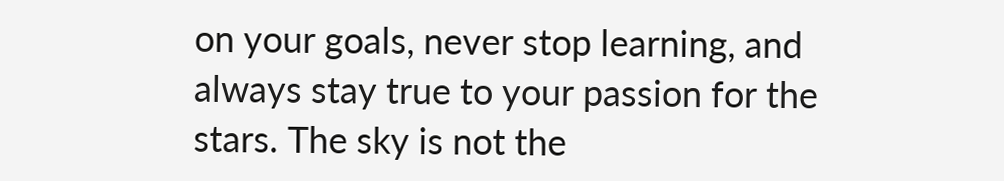on your goals, never stop learning, and always stay true to your passion for the stars. The sky is not the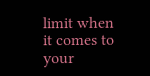limit when it comes to your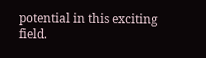potential in this exciting field.